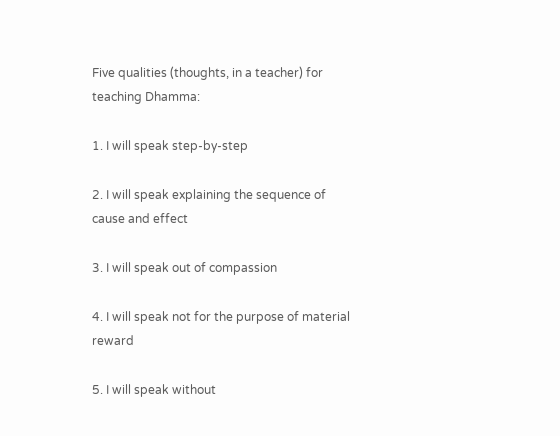Five qualities (thoughts, in a teacher) for teaching Dhamma:

1. I will speak step-by-step

2. I will speak explaining the sequence of cause and effect

3. I will speak out of compassion

4. I will speak not for the purpose of material reward

5. I will speak without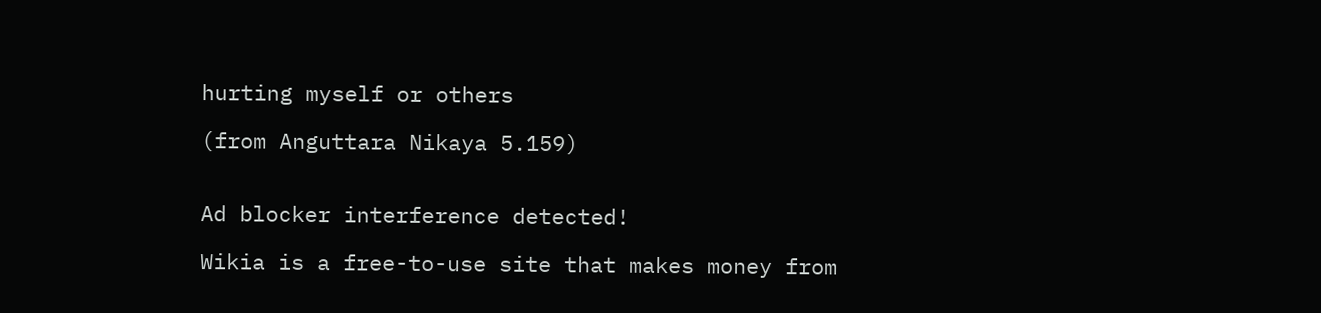hurting myself or others

(from Anguttara Nikaya 5.159)


Ad blocker interference detected!

Wikia is a free-to-use site that makes money from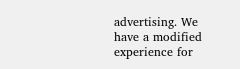advertising. We have a modified experience for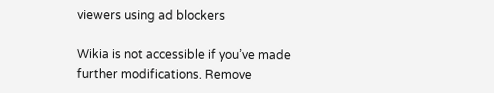viewers using ad blockers

Wikia is not accessible if you’ve made further modifications. Remove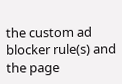the custom ad blocker rule(s) and the page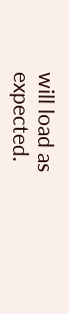will load as expected.